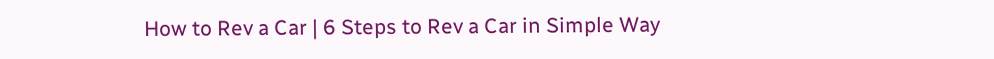How to Rev a Car | 6 Steps to Rev a Car in Simple Way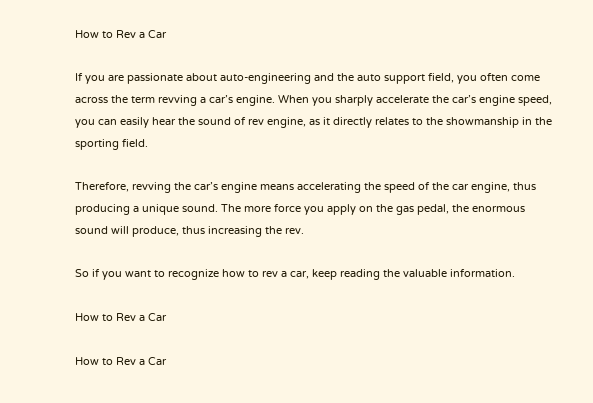How to Rev a Car

If you are passionate about auto-engineering and the auto support field, you often come across the term revving a car’s engine. When you sharply accelerate the car’s engine speed, you can easily hear the sound of rev engine, as it directly relates to the showmanship in the sporting field.

Therefore, revving the car’s engine means accelerating the speed of the car engine, thus producing a unique sound. The more force you apply on the gas pedal, the enormous sound will produce, thus increasing the rev.

So if you want to recognize how to rev a car, keep reading the valuable information.

How to Rev a Car

How to Rev a Car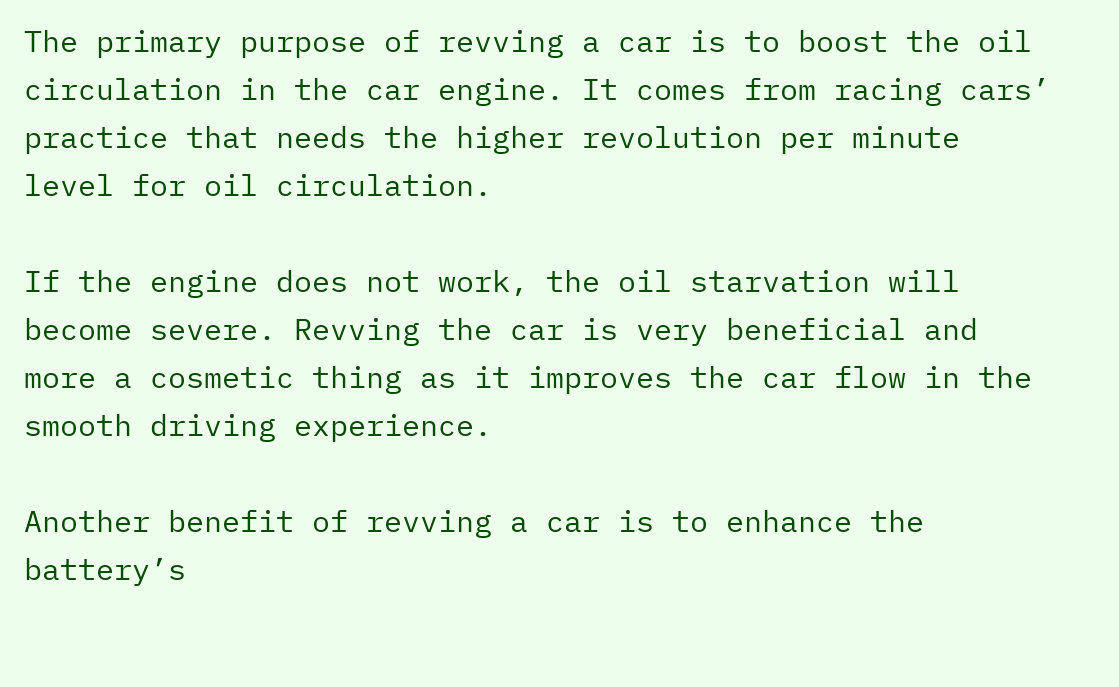The primary purpose of revving a car is to boost the oil circulation in the car engine. It comes from racing cars’ practice that needs the higher revolution per minute level for oil circulation.

If the engine does not work, the oil starvation will become severe. Revving the car is very beneficial and more a cosmetic thing as it improves the car flow in the smooth driving experience.

Another benefit of revving a car is to enhance the battery’s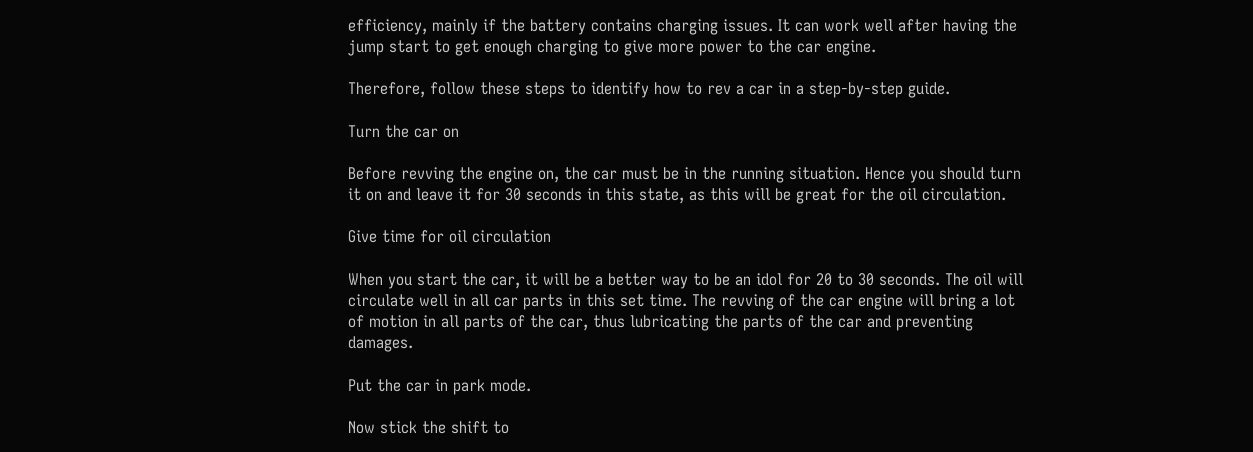efficiency, mainly if the battery contains charging issues. It can work well after having the jump start to get enough charging to give more power to the car engine.

Therefore, follow these steps to identify how to rev a car in a step-by-step guide.

Turn the car on

Before revving the engine on, the car must be in the running situation. Hence you should turn it on and leave it for 30 seconds in this state, as this will be great for the oil circulation.

Give time for oil circulation

When you start the car, it will be a better way to be an idol for 20 to 30 seconds. The oil will circulate well in all car parts in this set time. The revving of the car engine will bring a lot of motion in all parts of the car, thus lubricating the parts of the car and preventing damages.

Put the car in park mode.

Now stick the shift to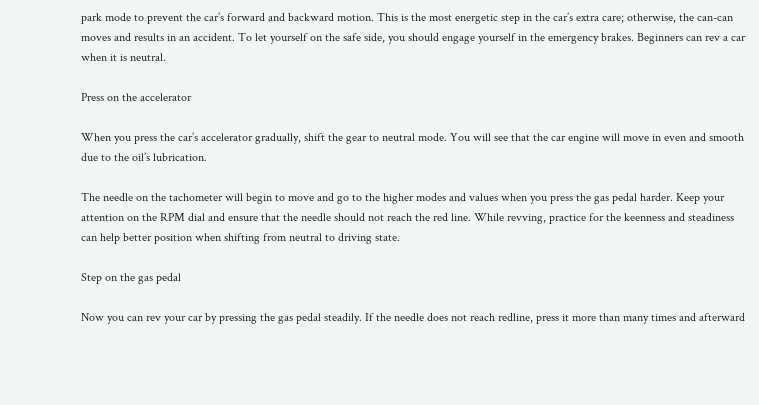park mode to prevent the car’s forward and backward motion. This is the most energetic step in the car’s extra care; otherwise, the can-can moves and results in an accident. To let yourself on the safe side, you should engage yourself in the emergency brakes. Beginners can rev a car when it is neutral.

Press on the accelerator

When you press the car’s accelerator gradually, shift the gear to neutral mode. You will see that the car engine will move in even and smooth due to the oil’s lubrication.

The needle on the tachometer will begin to move and go to the higher modes and values when you press the gas pedal harder. Keep your attention on the RPM dial and ensure that the needle should not reach the red line. While revving, practice for the keenness and steadiness can help better position when shifting from neutral to driving state.

Step on the gas pedal

Now you can rev your car by pressing the gas pedal steadily. If the needle does not reach redline, press it more than many times and afterward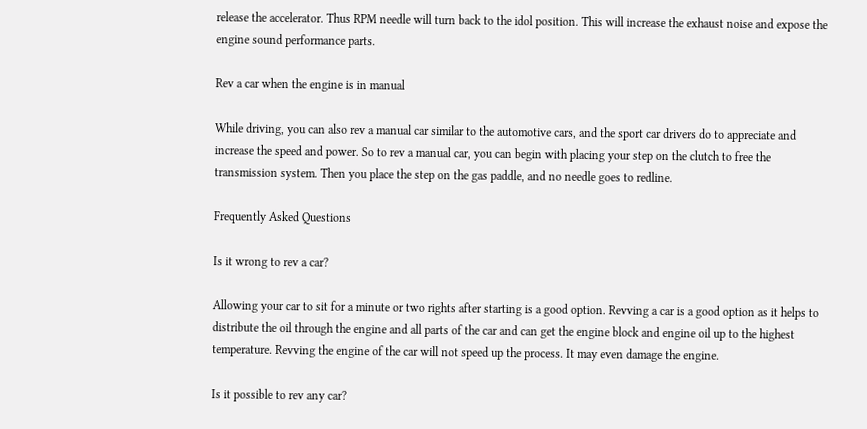release the accelerator. Thus RPM needle will turn back to the idol position. This will increase the exhaust noise and expose the engine sound performance parts.

Rev a car when the engine is in manual

While driving, you can also rev a manual car similar to the automotive cars, and the sport car drivers do to appreciate and increase the speed and power. So to rev a manual car, you can begin with placing your step on the clutch to free the transmission system. Then you place the step on the gas paddle, and no needle goes to redline.

Frequently Asked Questions

Is it wrong to rev a car?

Allowing your car to sit for a minute or two rights after starting is a good option. Revving a car is a good option as it helps to distribute the oil through the engine and all parts of the car and can get the engine block and engine oil up to the highest temperature. Revving the engine of the car will not speed up the process. It may even damage the engine.

Is it possible to rev any car?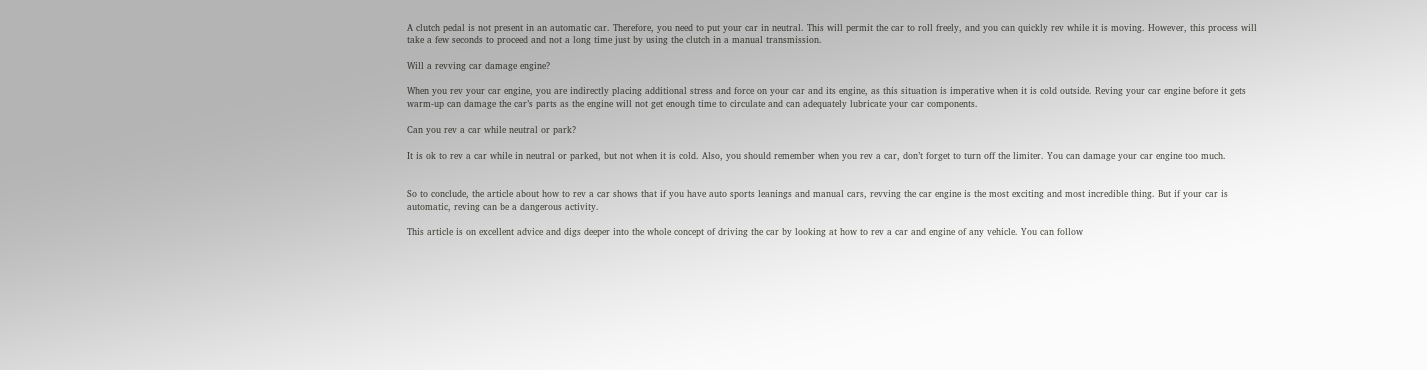A clutch pedal is not present in an automatic car. Therefore, you need to put your car in neutral. This will permit the car to roll freely, and you can quickly rev while it is moving. However, this process will take a few seconds to proceed and not a long time just by using the clutch in a manual transmission.

Will a revving car damage engine?

When you rev your car engine, you are indirectly placing additional stress and force on your car and its engine, as this situation is imperative when it is cold outside. Reving your car engine before it gets warm-up can damage the car’s parts as the engine will not get enough time to circulate and can adequately lubricate your car components.

Can you rev a car while neutral or park?

It is ok to rev a car while in neutral or parked, but not when it is cold. Also, you should remember when you rev a car, don’t forget to turn off the limiter. You can damage your car engine too much.


So to conclude, the article about how to rev a car shows that if you have auto sports leanings and manual cars, revving the car engine is the most exciting and most incredible thing. But if your car is automatic, reving can be a dangerous activity.

This article is on excellent advice and digs deeper into the whole concept of driving the car by looking at how to rev a car and engine of any vehicle. You can follow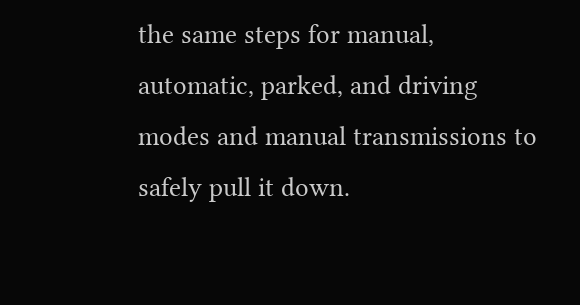the same steps for manual, automatic, parked, and driving modes and manual transmissions to safely pull it down.